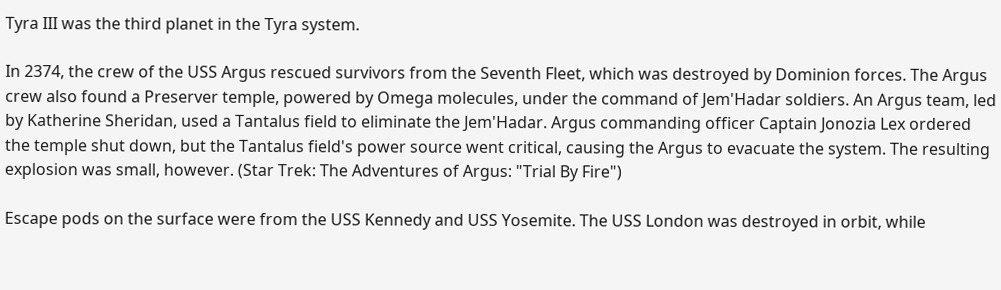Tyra III was the third planet in the Tyra system.

In 2374, the crew of the USS Argus rescued survivors from the Seventh Fleet, which was destroyed by Dominion forces. The Argus crew also found a Preserver temple, powered by Omega molecules, under the command of Jem'Hadar soldiers. An Argus team, led by Katherine Sheridan, used a Tantalus field to eliminate the Jem'Hadar. Argus commanding officer Captain Jonozia Lex ordered the temple shut down, but the Tantalus field's power source went critical, causing the Argus to evacuate the system. The resulting explosion was small, however. (Star Trek: The Adventures of Argus: "Trial By Fire")

Escape pods on the surface were from the USS Kennedy and USS Yosemite. The USS London was destroyed in orbit, while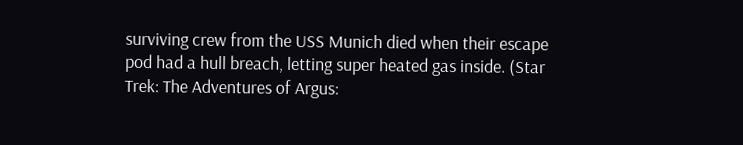surviving crew from the USS Munich died when their escape pod had a hull breach, letting super heated gas inside. (Star Trek: The Adventures of Argus: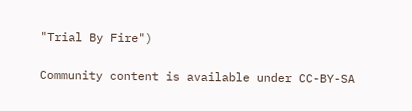"Trial By Fire")

Community content is available under CC-BY-SA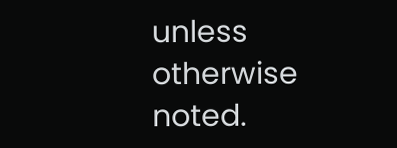unless otherwise noted.